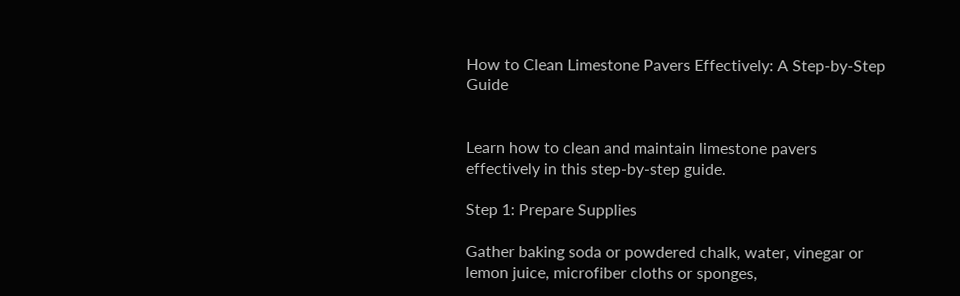How to Clean Limestone Pavers Effectively: A Step-by-Step Guide


Learn how to clean and maintain limestone pavers effectively in this step-by-step guide.

Step 1: Prepare Supplies

Gather baking soda or powdered chalk, water, vinegar or lemon juice, microfiber cloths or sponges,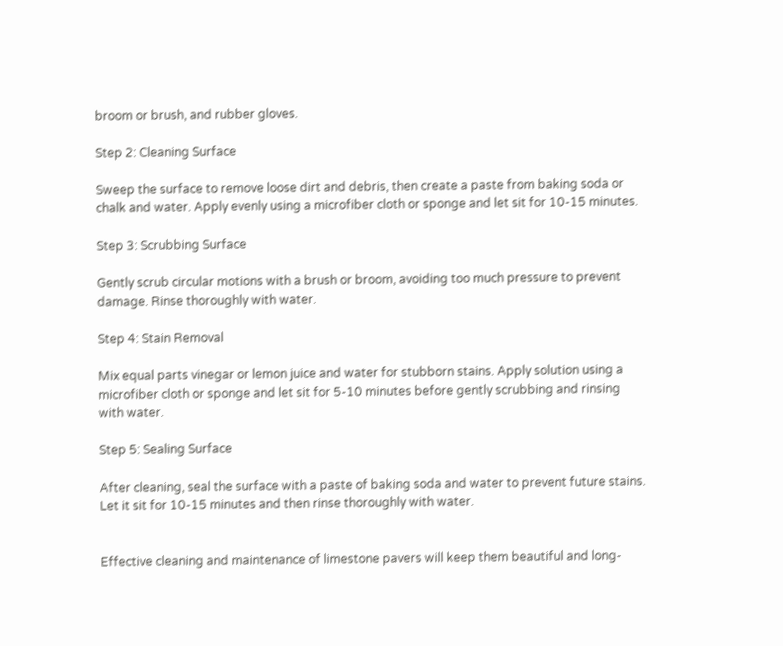broom or brush, and rubber gloves.

Step 2: Cleaning Surface

Sweep the surface to remove loose dirt and debris, then create a paste from baking soda or chalk and water. Apply evenly using a microfiber cloth or sponge and let sit for 10-15 minutes.

Step 3: Scrubbing Surface

Gently scrub circular motions with a brush or broom, avoiding too much pressure to prevent damage. Rinse thoroughly with water.

Step 4: Stain Removal

Mix equal parts vinegar or lemon juice and water for stubborn stains. Apply solution using a microfiber cloth or sponge and let sit for 5-10 minutes before gently scrubbing and rinsing with water.

Step 5: Sealing Surface

After cleaning, seal the surface with a paste of baking soda and water to prevent future stains. Let it sit for 10-15 minutes and then rinse thoroughly with water.


Effective cleaning and maintenance of limestone pavers will keep them beautiful and long-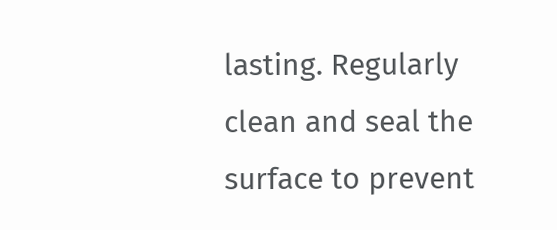lasting. Regularly clean and seal the surface to prevent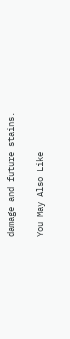damage and future stains.

You May Also Like